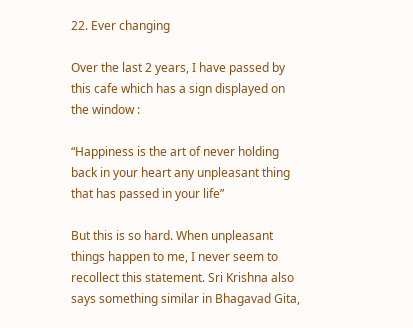22. Ever changing

Over the last 2 years, I have passed by this cafe which has a sign displayed on the window :

“Happiness is the art of never holding back in your heart any unpleasant thing that has passed in your life”

But this is so hard. When unpleasant things happen to me, I never seem to recollect this statement. Sri Krishna also says something similar in Bhagavad Gita,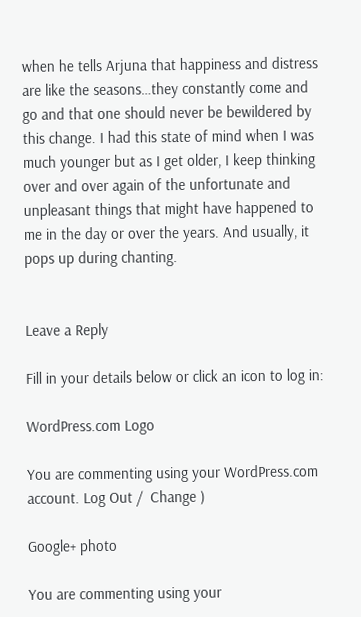when he tells Arjuna that happiness and distress are like the seasons…they constantly come and go and that one should never be bewildered by this change. I had this state of mind when I was much younger but as I get older, I keep thinking over and over again of the unfortunate and unpleasant things that might have happened to me in the day or over the years. And usually, it pops up during chanting.


Leave a Reply

Fill in your details below or click an icon to log in:

WordPress.com Logo

You are commenting using your WordPress.com account. Log Out /  Change )

Google+ photo

You are commenting using your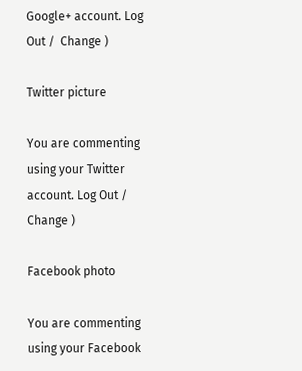Google+ account. Log Out /  Change )

Twitter picture

You are commenting using your Twitter account. Log Out /  Change )

Facebook photo

You are commenting using your Facebook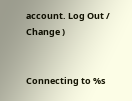account. Log Out /  Change )


Connecting to %s